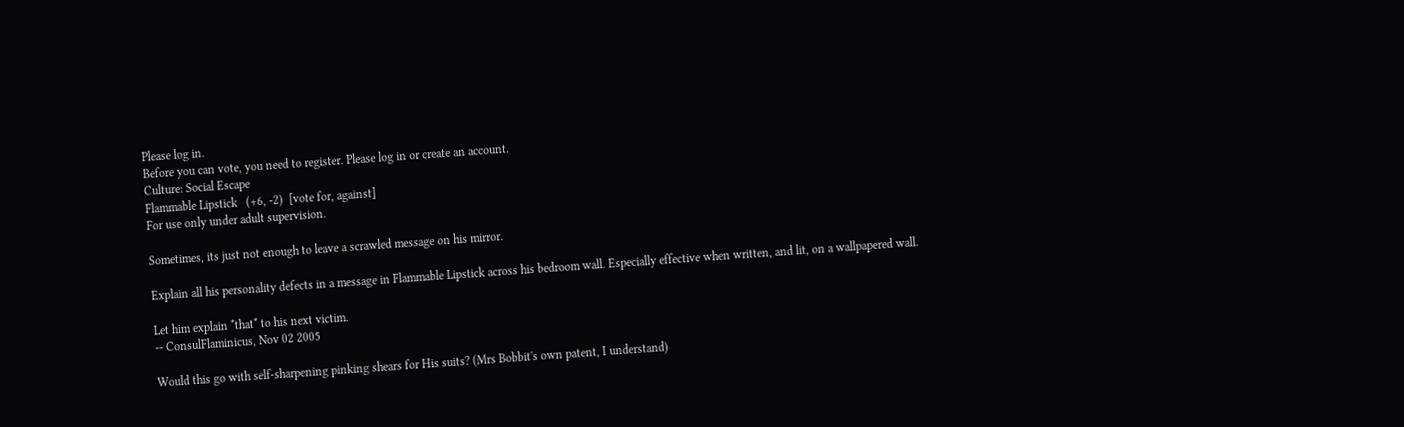Please log in.
Before you can vote, you need to register. Please log in or create an account.
Culture: Social Escape
Flammable Lipstick   (+6, -2)  [vote for, against]
For use only under adult supervision.

Sometimes, its just not enough to leave a scrawled message on his mirror.

Explain all his personality defects in a message in Flammable Lipstick across his bedroom wall. Especially effective when written, and lit, on a wallpapered wall.

Let him explain *that* to his next victim.
-- ConsulFlaminicus, Nov 02 2005

Would this go with self-sharpening pinking shears for His suits? (Mrs Bobbit's own patent, I understand)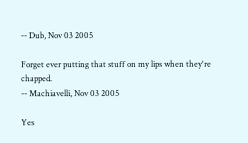-- Dub, Nov 03 2005

Forget ever putting that stuff on my lips when they're chapped.
-- Machiavelli, Nov 03 2005

Yes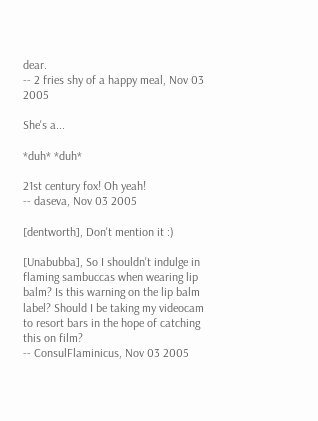dear.
-- 2 fries shy of a happy meal, Nov 03 2005

She's a...

*duh* *duh*

21st century fox! Oh yeah!
-- daseva, Nov 03 2005

[dentworth], Don't mention it :)

[Unabubba], So I shouldn't indulge in flaming sambuccas when wearing lip balm? Is this warning on the lip balm label? Should I be taking my videocam to resort bars in the hope of catching this on film?
-- ConsulFlaminicus, Nov 03 2005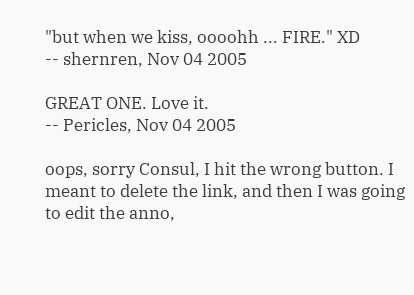"but when we kiss, oooohh ... FIRE." XD
-- shernren, Nov 04 2005

GREAT ONE. Love it.
-- Pericles, Nov 04 2005

oops, sorry Consul, I hit the wrong button. I meant to delete the link, and then I was going to edit the anno,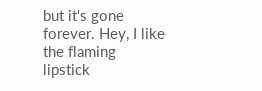but it's gone forever. Hey, I like the flaming lipstick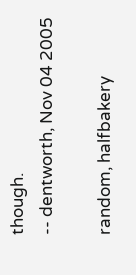though.
-- dentworth, Nov 04 2005

random, halfbakery